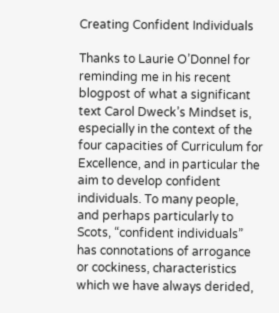Creating Confident Individuals

Thanks to Laurie O’Donnel for reminding me in his recent blogpost of what a significant text Carol Dweck’s Mindset is, especially in the context of the four capacities of Curriculum for Excellence, and in particular the aim to develop confident individuals. To many people, and perhaps particularly to Scots, “confident individuals” has connotations of arrogance or cockiness, characteristics which we have always derided,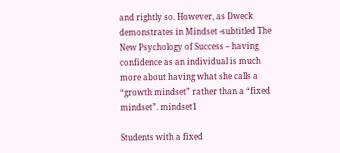and rightly so. However, as Dweck demonstrates in Mindset -subtitled The New Psychology of Success – having confidence as an individual is much more about having what she calls a “growth mindset” rather than a “fixed mindset”. mindset1

Students with a fixed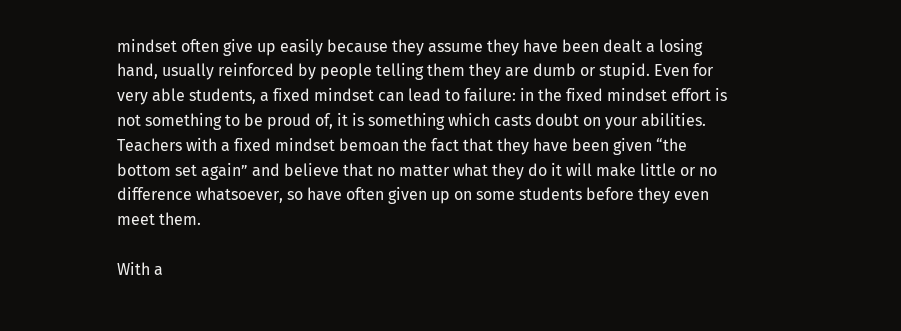mindset often give up easily because they assume they have been dealt a losing hand, usually reinforced by people telling them they are dumb or stupid. Even for very able students, a fixed mindset can lead to failure: in the fixed mindset effort is not something to be proud of, it is something which casts doubt on your abilities. Teachers with a fixed mindset bemoan the fact that they have been given “the bottom set again” and believe that no matter what they do it will make little or no difference whatsoever, so have often given up on some students before they even meet them.

With a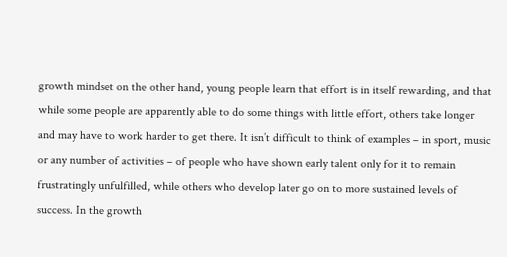growth mindset on the other hand, young people learn that effort is in itself rewarding, and that while some people are apparently able to do some things with little effort, others take longer and may have to work harder to get there. It isn’t difficult to think of examples – in sport, music or any number of activities – of people who have shown early talent only for it to remain frustratingly unfulfilled, while others who develop later go on to more sustained levels of success. In the growth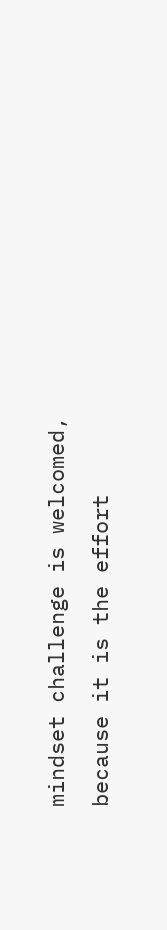mindset challenge is welcomed, because it is the effort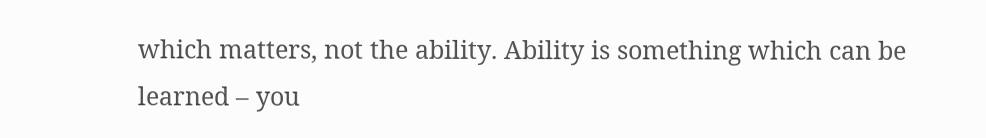which matters, not the ability. Ability is something which can be learned – you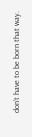don’t have to be born that way.